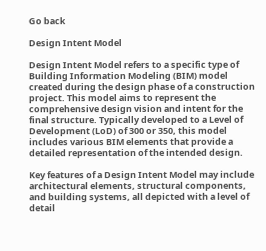Go back

Design Intent Model

Design Intent Model refers to a specific type of Building Information Modeling (BIM) model created during the design phase of a construction project. This model aims to represent the comprehensive design vision and intent for the final structure. Typically developed to a Level of Development (LoD) of 300 or 350, this model includes various BIM elements that provide a detailed representation of the intended design.

Key features of a Design Intent Model may include architectural elements, structural components, and building systems, all depicted with a level of detail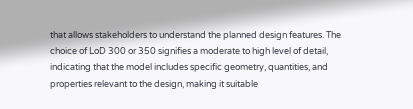that allows stakeholders to understand the planned design features. The choice of LoD 300 or 350 signifies a moderate to high level of detail, indicating that the model includes specific geometry, quantities, and properties relevant to the design, making it suitable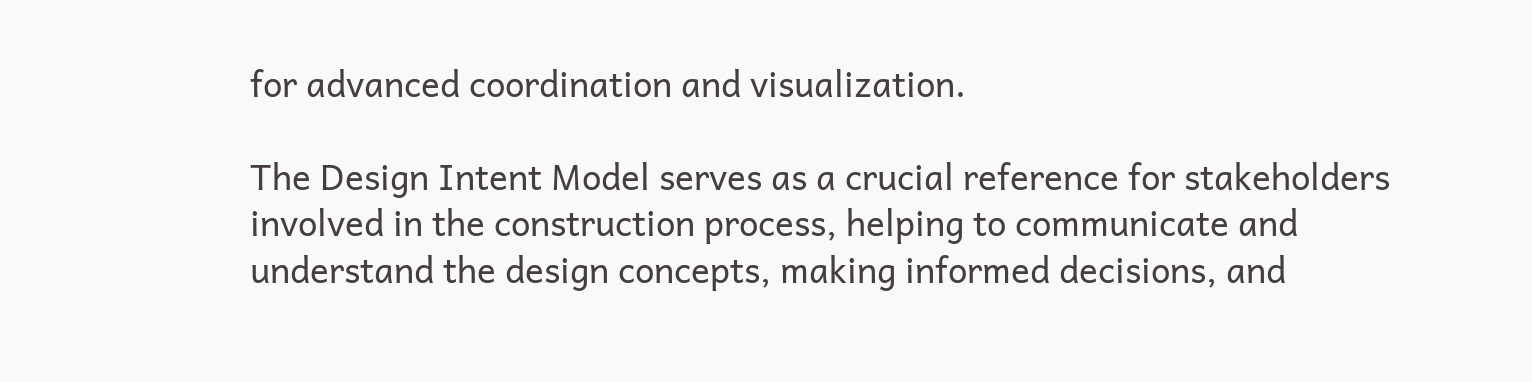for advanced coordination and visualization.

The Design Intent Model serves as a crucial reference for stakeholders involved in the construction process, helping to communicate and understand the design concepts, making informed decisions, and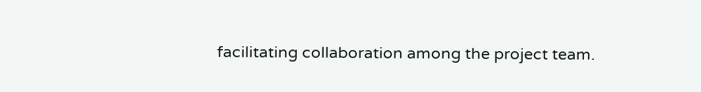facilitating collaboration among the project team.